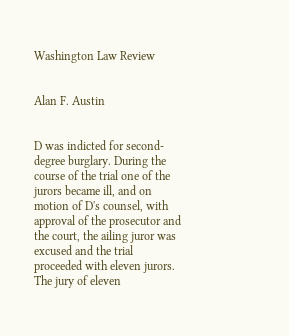Washington Law Review


Alan F. Austin


D was indicted for second-degree burglary. During the course of the trial one of the jurors became ill, and on motion of D's counsel, with approval of the prosecutor and the court, the ailing juror was excused and the trial proceeded with eleven jurors. The jury of eleven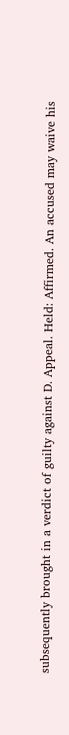subsequently brought in a verdict of guilty against D. Appeal. Held: Affirmed. An accused may waive his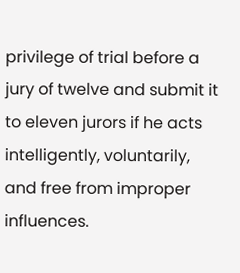privilege of trial before a jury of twelve and submit it to eleven jurors if he acts intelligently, voluntarily, and free from improper influences.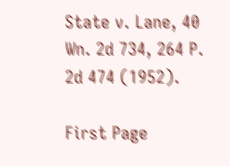State v. Lane, 40 Wn. 2d 734, 264 P. 2d 474 (1952).

First Page